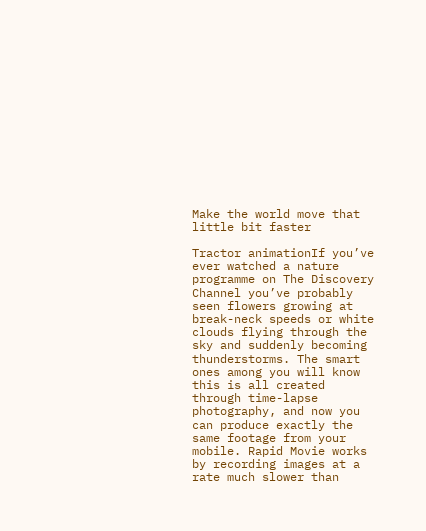Make the world move that little bit faster

Tractor animationIf you’ve ever watched a nature programme on The Discovery Channel you’ve probably seen flowers growing at break-neck speeds or white clouds flying through the sky and suddenly becoming thunderstorms. The smart ones among you will know this is all created through time-lapse photography, and now you can produce exactly the same footage from your mobile. Rapid Movie works by recording images at a rate much slower than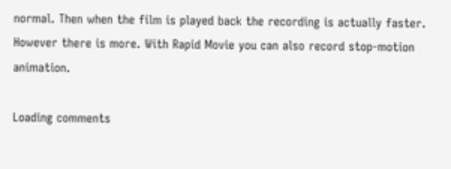normal. Then when the film is played back the recording is actually faster. However there is more. With Rapid Movie you can also record stop-motion animation.

Loading comments